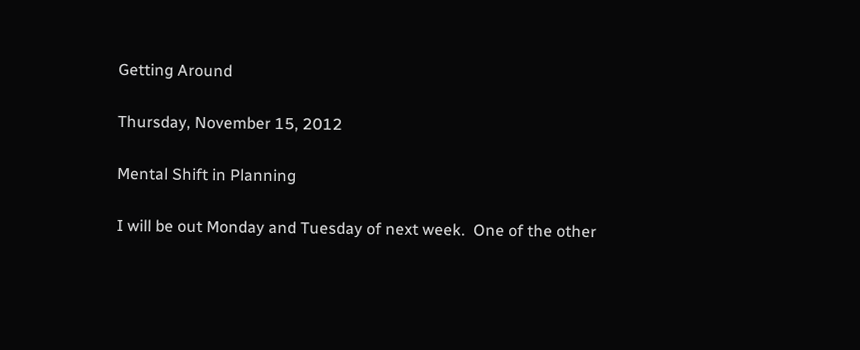Getting Around

Thursday, November 15, 2012

Mental Shift in Planning

I will be out Monday and Tuesday of next week.  One of the other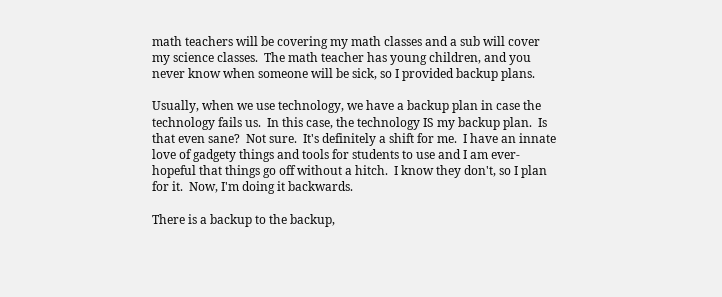math teachers will be covering my math classes and a sub will cover my science classes.  The math teacher has young children, and you never know when someone will be sick, so I provided backup plans.

Usually, when we use technology, we have a backup plan in case the technology fails us.  In this case, the technology IS my backup plan.  Is that even sane?  Not sure.  It's definitely a shift for me.  I have an innate love of gadgety things and tools for students to use and I am ever-hopeful that things go off without a hitch.  I know they don't, so I plan for it.  Now, I'm doing it backwards.

There is a backup to the backup,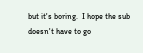but it's boring.  I hope the sub doesn't have to go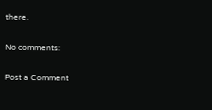there.

No comments:

Post a Comment